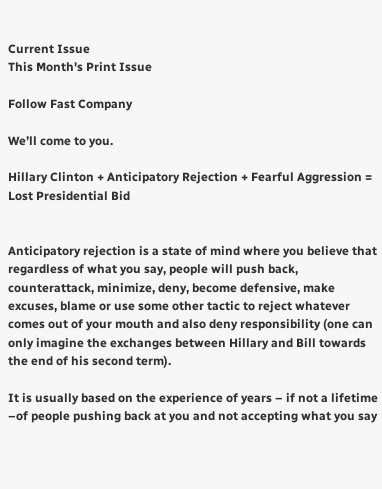Current Issue
This Month's Print Issue

Follow Fast Company

We’ll come to you.

Hillary Clinton + Anticipatory Rejection + Fearful Aggression = Lost Presidential Bid


Anticipatory rejection is a state of mind where you believe that regardless of what you say, people will push back, counterattack, minimize, deny, become defensive, make excuses, blame or use some other tactic to reject whatever comes out of your mouth and also deny responsibility (one can only imagine the exchanges between Hillary and Bill towards the end of his second term).

It is usually based on the experience of years – if not a lifetime –of people pushing back at you and not accepting what you say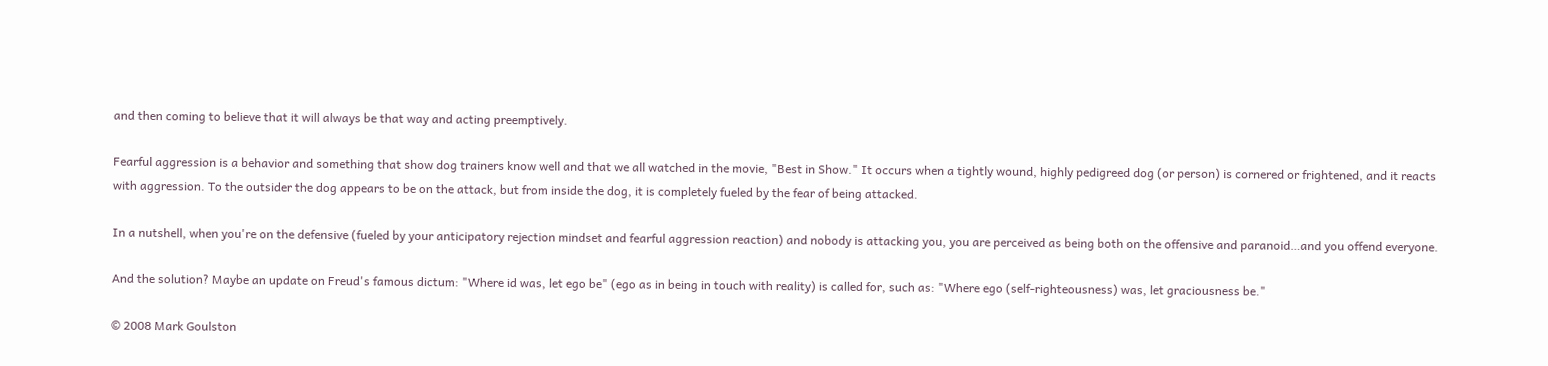and then coming to believe that it will always be that way and acting preemptively.

Fearful aggression is a behavior and something that show dog trainers know well and that we all watched in the movie, "Best in Show." It occurs when a tightly wound, highly pedigreed dog (or person) is cornered or frightened, and it reacts with aggression. To the outsider the dog appears to be on the attack, but from inside the dog, it is completely fueled by the fear of being attacked.

In a nutshell, when you're on the defensive (fueled by your anticipatory rejection mindset and fearful aggression reaction) and nobody is attacking you, you are perceived as being both on the offensive and paranoid…and you offend everyone.

And the solution? Maybe an update on Freud's famous dictum: "Where id was, let ego be" (ego as in being in touch with reality) is called for, such as: "Where ego (self-righteousness) was, let graciousness be."

© 2008 Mark Goulston